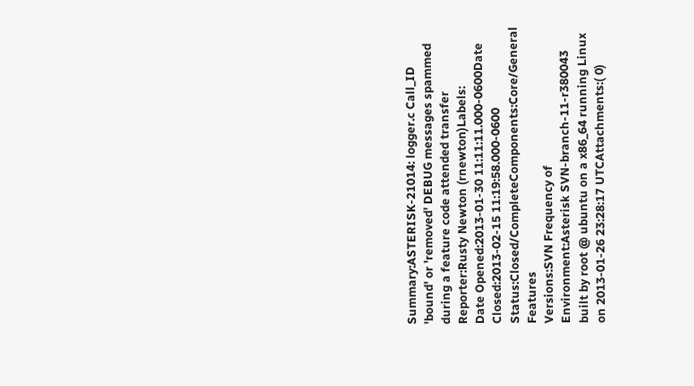Summary:ASTERISK-21014: logger.c Call_ID 'bound' or 'removed' DEBUG messages spammed during a feature code attended transfer
Reporter:Rusty Newton (rnewton)Labels:
Date Opened:2013-01-30 11:11:11.000-0600Date Closed:2013-02-15 11:19:58.000-0600
Status:Closed/CompleteComponents:Core/General Features
Versions:SVN Frequency of
Environment:Asterisk SVN-branch-11-r380043 built by root @ ubuntu on a x86_64 running Linux on 2013-01-26 23:28:17 UTCAttachments:( 0)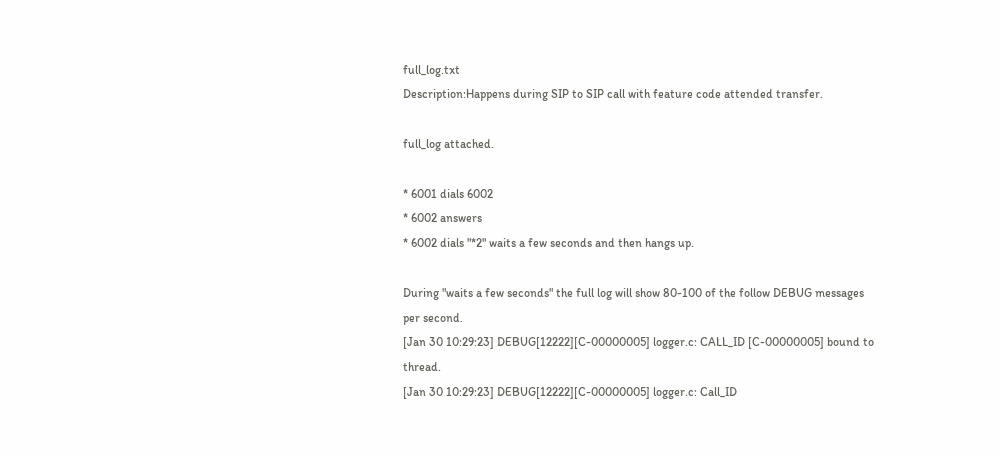full_log.txt
Description:Happens during SIP to SIP call with feature code attended transfer.

full_log attached.

* 6001 dials 6002
* 6002 answers
* 6002 dials "*2" waits a few seconds and then hangs up.

During "waits a few seconds" the full log will show 80-100 of the follow DEBUG messages per second.
[Jan 30 10:29:23] DEBUG[12222][C-00000005] logger.c: CALL_ID [C-00000005] bound to thread.
[Jan 30 10:29:23] DEBUG[12222][C-00000005] logger.c: Call_ID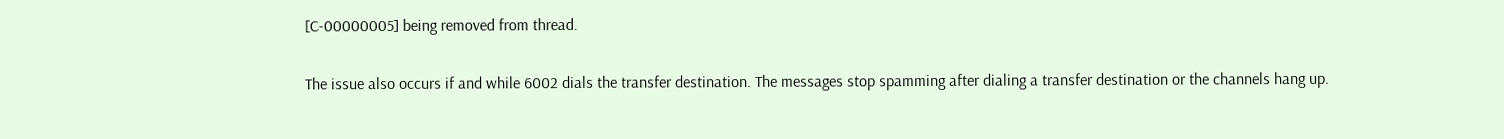[C-00000005] being removed from thread.

The issue also occurs if and while 6002 dials the transfer destination. The messages stop spamming after dialing a transfer destination or the channels hang up.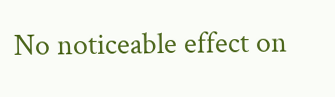No noticeable effect on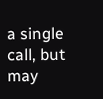a single call, but may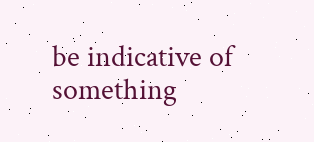be indicative of something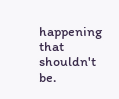happening that shouldn't be.